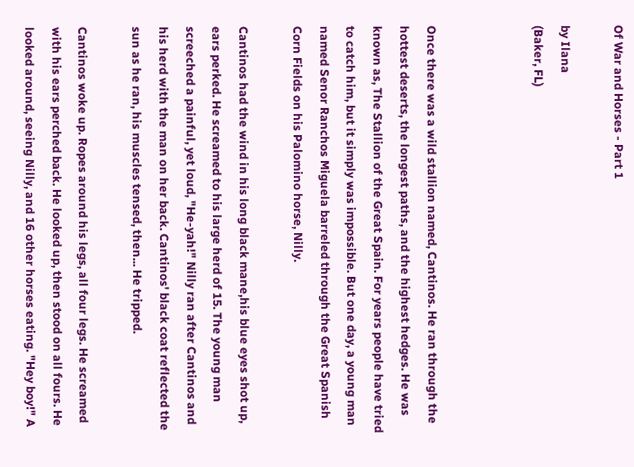Of War and Horses - Part 1

by Ilana
(Baker, FL)



Once there was a wild stallion named, Cantinos. He ran through the hottest deserts, the longest paths, and the highest hedges. He was known as, The Stallion of the Great Spain. For years people have tried to catch him, but it simply was impossible. But one day, a young man named Senor Ranchos Miguela barreled through the Great Spanish Corn Fields on his Palomino horse, Nilly.

Cantinos had the wind in his long black mane,his blue eyes shot up, ears perked. He screamed to his large herd of 15. The young man screeched a painful, yet loud, "He-yah!" Nilly ran after Cantinos and his herd with the man on her back. Cantinos' black coat reflected the sun as he ran, his muscles tensed, then... He tripped.

Cantinos woke up. Ropes around his legs, all four legs. He screamed with his ears perched back. He looked up, then stood on all fours. He looked around, seeing Nilly, and 16 other horses eating. "Hey boy!" A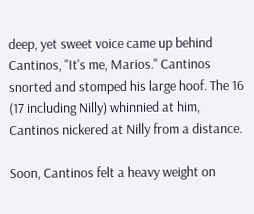deep, yet sweet voice came up behind Cantinos, "It's me, Marios." Cantinos snorted and stomped his large hoof. The 16 (17 including Nilly) whinnied at him, Cantinos nickered at Nilly from a distance.

Soon, Cantinos felt a heavy weight on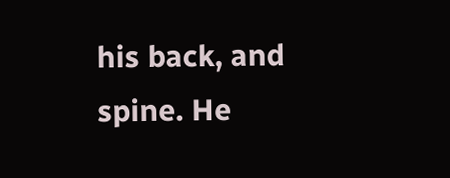his back, and spine. He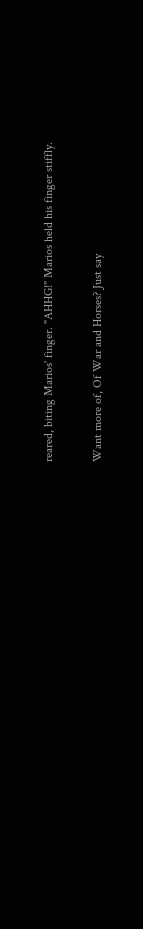reared, biting Marios' finger. "AHHG!" Marios held his finger stiffly.

Want more of, Of War and Horses? Just say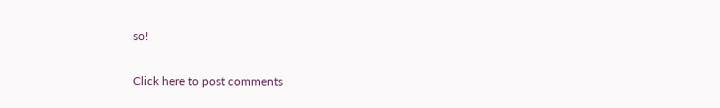so!

Click here to post comments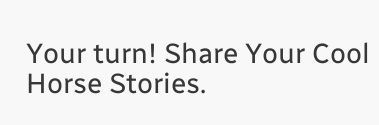Your turn! Share Your Cool Horse Stories.